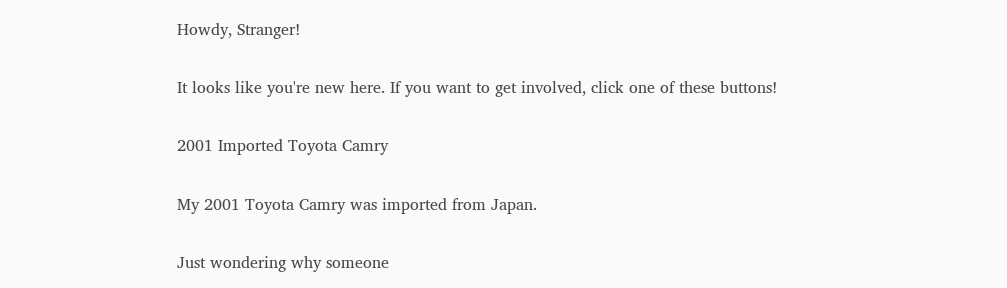Howdy, Stranger!

It looks like you're new here. If you want to get involved, click one of these buttons!

2001 Imported Toyota Camry

My 2001 Toyota Camry was imported from Japan.

Just wondering why someone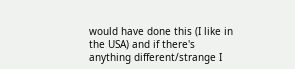would have done this (I like in the USA) and if there's anything different/strange I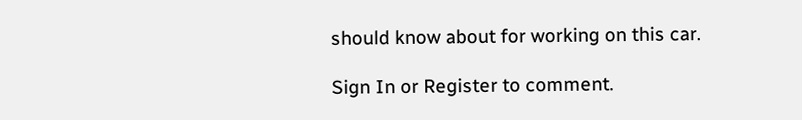should know about for working on this car.

Sign In or Register to comment.